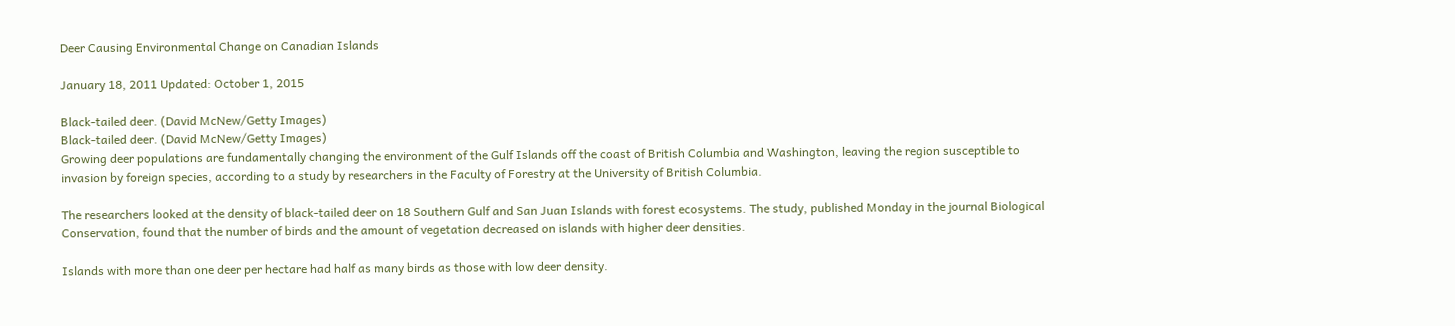Deer Causing Environmental Change on Canadian Islands

January 18, 2011 Updated: October 1, 2015

Black-tailed deer. (David McNew/Getty Images)
Black-tailed deer. (David McNew/Getty Images)
Growing deer populations are fundamentally changing the environment of the Gulf Islands off the coast of British Columbia and Washington, leaving the region susceptible to invasion by foreign species, according to a study by researchers in the Faculty of Forestry at the University of British Columbia.

The researchers looked at the density of black-tailed deer on 18 Southern Gulf and San Juan Islands with forest ecosystems. The study, published Monday in the journal Biological Conservation, found that the number of birds and the amount of vegetation decreased on islands with higher deer densities.

Islands with more than one deer per hectare had half as many birds as those with low deer density.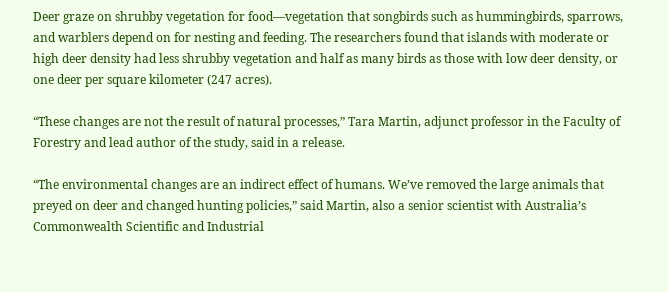Deer graze on shrubby vegetation for food—vegetation that songbirds such as hummingbirds, sparrows, and warblers depend on for nesting and feeding. The researchers found that islands with moderate or high deer density had less shrubby vegetation and half as many birds as those with low deer density, or one deer per square kilometer (247 acres).

“These changes are not the result of natural processes,” Tara Martin, adjunct professor in the Faculty of Forestry and lead author of the study, said in a release.

“The environmental changes are an indirect effect of humans. We’ve removed the large animals that preyed on deer and changed hunting policies,” said Martin, also a senior scientist with Australia’s Commonwealth Scientific and Industrial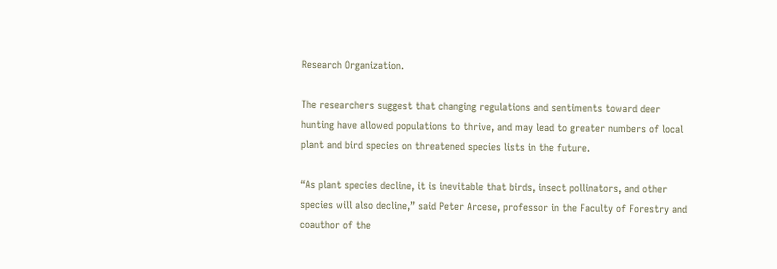Research Organization.

The researchers suggest that changing regulations and sentiments toward deer hunting have allowed populations to thrive, and may lead to greater numbers of local plant and bird species on threatened species lists in the future.

“As plant species decline, it is inevitable that birds, insect pollinators, and other species will also decline,” said Peter Arcese, professor in the Faculty of Forestry and coauthor of the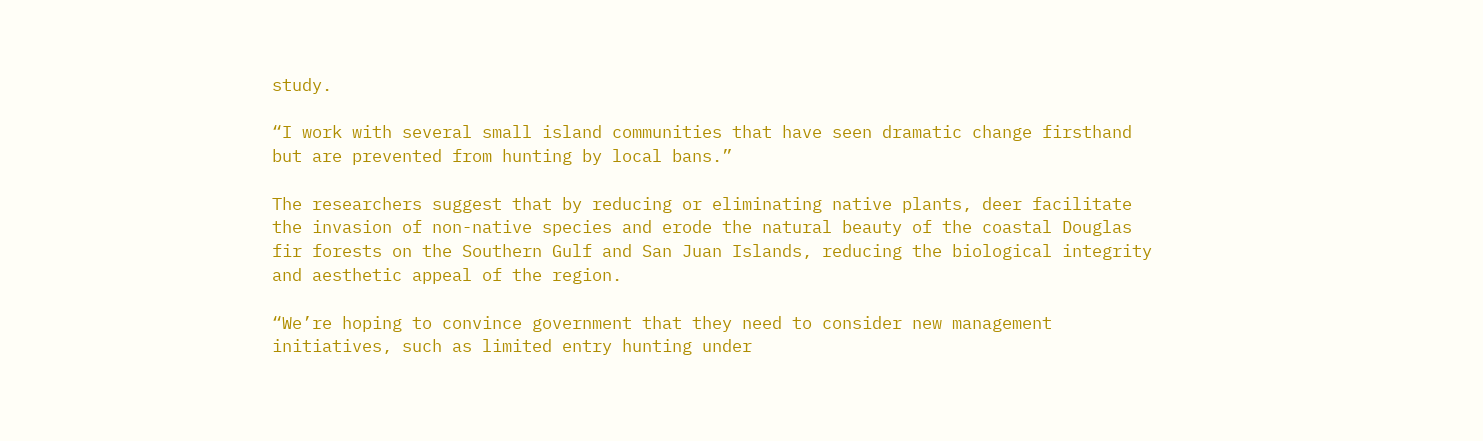study.

“I work with several small island communities that have seen dramatic change firsthand but are prevented from hunting by local bans.”

The researchers suggest that by reducing or eliminating native plants, deer facilitate the invasion of non-native species and erode the natural beauty of the coastal Douglas fir forests on the Southern Gulf and San Juan Islands, reducing the biological integrity and aesthetic appeal of the region.

“We’re hoping to convince government that they need to consider new management initiatives, such as limited entry hunting under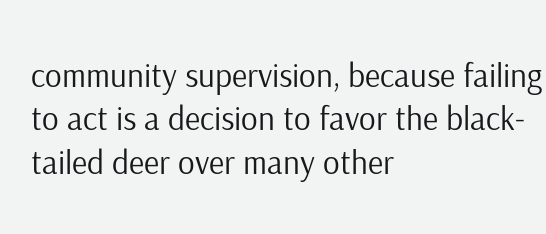community supervision, because failing to act is a decision to favor the black-tailed deer over many other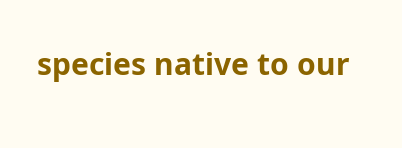species native to our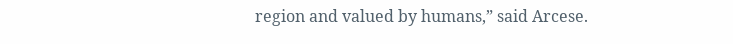region and valued by humans,” said Arcese.